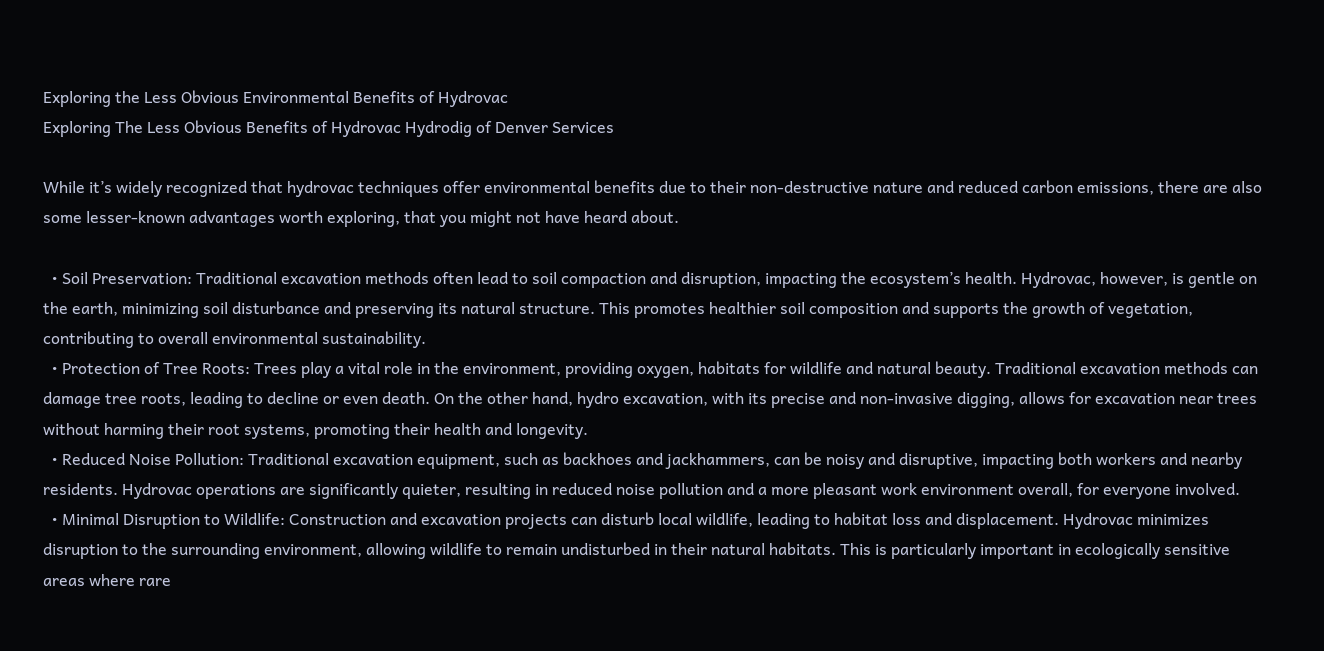Exploring the Less Obvious Environmental Benefits of Hydrovac
Exploring The Less Obvious Benefits of Hydrovac Hydrodig of Denver Services

While it’s widely recognized that hydrovac techniques offer environmental benefits due to their non-destructive nature and reduced carbon emissions, there are also some lesser-known advantages worth exploring, that you might not have heard about.

  • Soil Preservation: Traditional excavation methods often lead to soil compaction and disruption, impacting the ecosystem’s health. Hydrovac, however, is gentle on the earth, minimizing soil disturbance and preserving its natural structure. This promotes healthier soil composition and supports the growth of vegetation, contributing to overall environmental sustainability.
  • Protection of Tree Roots: Trees play a vital role in the environment, providing oxygen, habitats for wildlife and natural beauty. Traditional excavation methods can damage tree roots, leading to decline or even death. On the other hand, hydro excavation, with its precise and non-invasive digging, allows for excavation near trees without harming their root systems, promoting their health and longevity.
  • Reduced Noise Pollution: Traditional excavation equipment, such as backhoes and jackhammers, can be noisy and disruptive, impacting both workers and nearby residents. Hydrovac operations are significantly quieter, resulting in reduced noise pollution and a more pleasant work environment overall, for everyone involved.
  • Minimal Disruption to Wildlife: Construction and excavation projects can disturb local wildlife, leading to habitat loss and displacement. Hydrovac minimizes disruption to the surrounding environment, allowing wildlife to remain undisturbed in their natural habitats. This is particularly important in ecologically sensitive areas where rare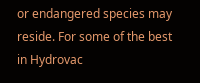or endangered species may reside. For some of the best in Hydrovac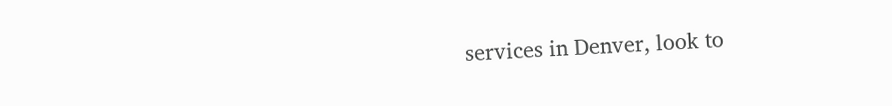services in Denver, look to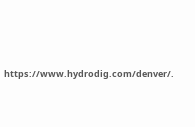https://www.hydrodig.com/denver/.